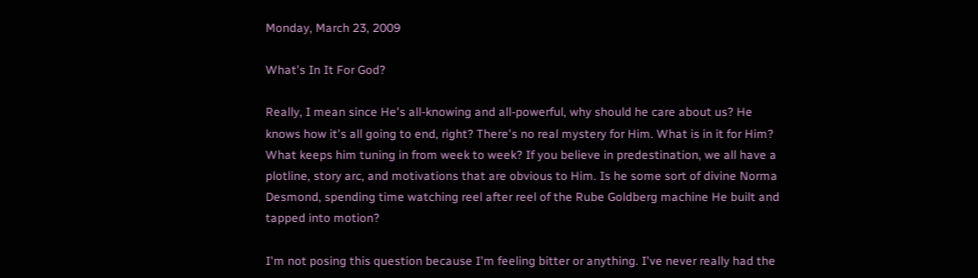Monday, March 23, 2009

What's In It For God?

Really, I mean since He's all-knowing and all-powerful, why should he care about us? He knows how it's all going to end, right? There's no real mystery for Him. What is in it for Him? What keeps him tuning in from week to week? If you believe in predestination, we all have a plotline, story arc, and motivations that are obvious to Him. Is he some sort of divine Norma Desmond, spending time watching reel after reel of the Rube Goldberg machine He built and tapped into motion?

I'm not posing this question because I'm feeling bitter or anything. I've never really had the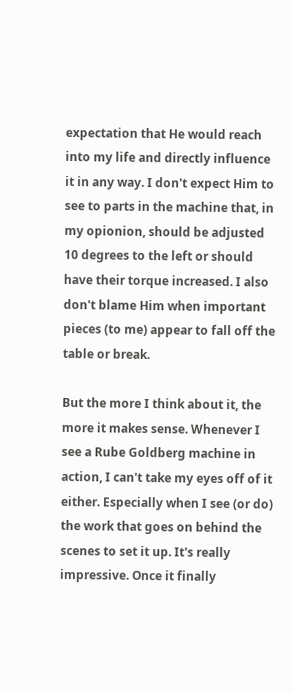expectation that He would reach into my life and directly influence it in any way. I don't expect Him to see to parts in the machine that, in my opionion, should be adjusted 10 degrees to the left or should have their torque increased. I also don't blame Him when important pieces (to me) appear to fall off the table or break.

But the more I think about it, the more it makes sense. Whenever I see a Rube Goldberg machine in action, I can't take my eyes off of it either. Especially when I see (or do) the work that goes on behind the scenes to set it up. It's really impressive. Once it finally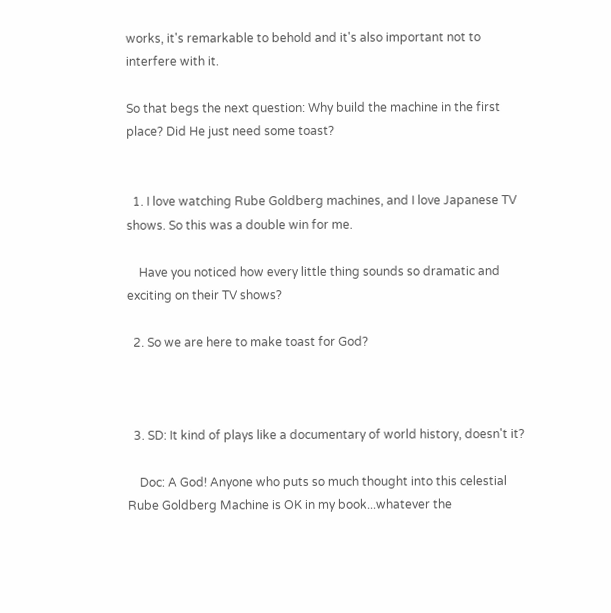works, it's remarkable to behold and it's also important not to interfere with it.

So that begs the next question: Why build the machine in the first place? Did He just need some toast?


  1. I love watching Rube Goldberg machines, and I love Japanese TV shows. So this was a double win for me.

    Have you noticed how every little thing sounds so dramatic and exciting on their TV shows?

  2. So we are here to make toast for God?



  3. SD: It kind of plays like a documentary of world history, doesn't it?

    Doc: A God! Anyone who puts so much thought into this celestial Rube Goldberg Machine is OK in my book...whatever the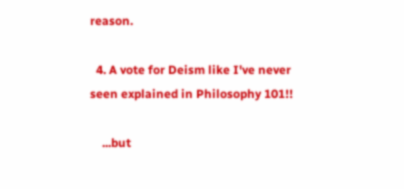reason.

  4. A vote for Deism like I've never seen explained in Philosophy 101!!

    ...but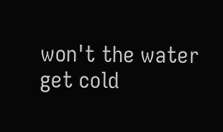won't the water get cold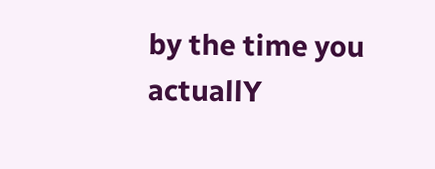by the time you actuallY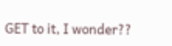GET to it, I wonder??